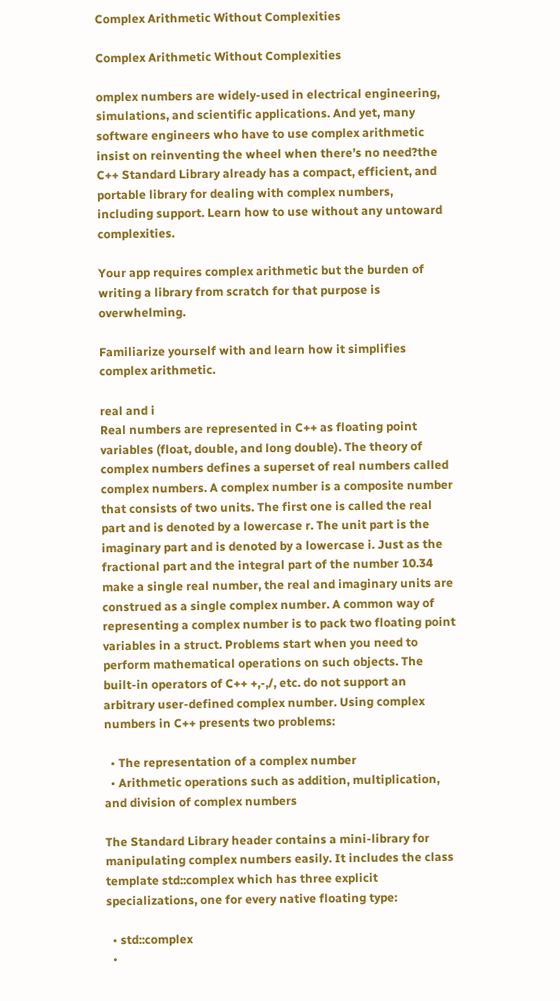Complex Arithmetic Without Complexities

Complex Arithmetic Without Complexities

omplex numbers are widely-used in electrical engineering, simulations, and scientific applications. And yet, many software engineers who have to use complex arithmetic insist on reinventing the wheel when there’s no need?the C++ Standard Library already has a compact, efficient, and portable library for dealing with complex numbers, including support. Learn how to use without any untoward complexities.

Your app requires complex arithmetic but the burden of writing a library from scratch for that purpose is overwhelming.

Familiarize yourself with and learn how it simplifies complex arithmetic.

real and i
Real numbers are represented in C++ as floating point variables (float, double, and long double). The theory of complex numbers defines a superset of real numbers called complex numbers. A complex number is a composite number that consists of two units. The first one is called the real part and is denoted by a lowercase r. The unit part is the imaginary part and is denoted by a lowercase i. Just as the fractional part and the integral part of the number 10.34 make a single real number, the real and imaginary units are construed as a single complex number. A common way of representing a complex number is to pack two floating point variables in a struct. Problems start when you need to perform mathematical operations on such objects. The built-in operators of C++ +,-,/, etc. do not support an arbitrary user-defined complex number. Using complex numbers in C++ presents two problems:

  • The representation of a complex number
  • Arithmetic operations such as addition, multiplication, and division of complex numbers

The Standard Library header contains a mini-library for manipulating complex numbers easily. It includes the class template std::complex which has three explicit specializations, one for every native floating type:

  • std::complex
  •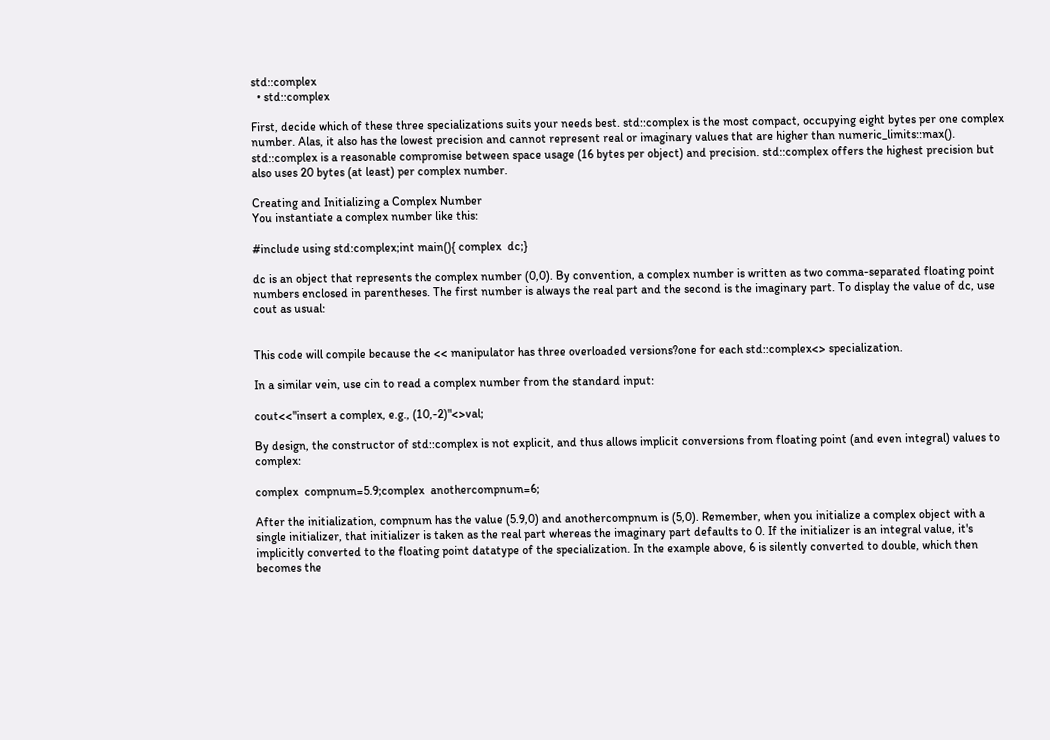std::complex
  • std::complex

First, decide which of these three specializations suits your needs best. std::complex is the most compact, occupying eight bytes per one complex number. Alas, it also has the lowest precision and cannot represent real or imaginary values that are higher than numeric_limits::max(). std::complex is a reasonable compromise between space usage (16 bytes per object) and precision. std::complex offers the highest precision but also uses 20 bytes (at least) per complex number.

Creating and Initializing a Complex Number
You instantiate a complex number like this:

#include using std:complex;int main(){ complex  dc;}

dc is an object that represents the complex number (0,0). By convention, a complex number is written as two comma-separated floating point numbers enclosed in parentheses. The first number is always the real part and the second is the imaginary part. To display the value of dc, use cout as usual:


This code will compile because the << manipulator has three overloaded versions?one for each std::complex<> specialization.

In a similar vein, use cin to read a complex number from the standard input:

cout<<"insert a complex, e.g., (10,-2)"<>val;

By design, the constructor of std::complex is not explicit, and thus allows implicit conversions from floating point (and even integral) values to complex:

complex  compnum=5.9;complex  anothercompnum=6;

After the initialization, compnum has the value (5.9,0) and anothercompnum is (5,0). Remember, when you initialize a complex object with a single initializer, that initializer is taken as the real part whereas the imaginary part defaults to 0. If the initializer is an integral value, it's implicitly converted to the floating point datatype of the specialization. In the example above, 6 is silently converted to double, which then becomes the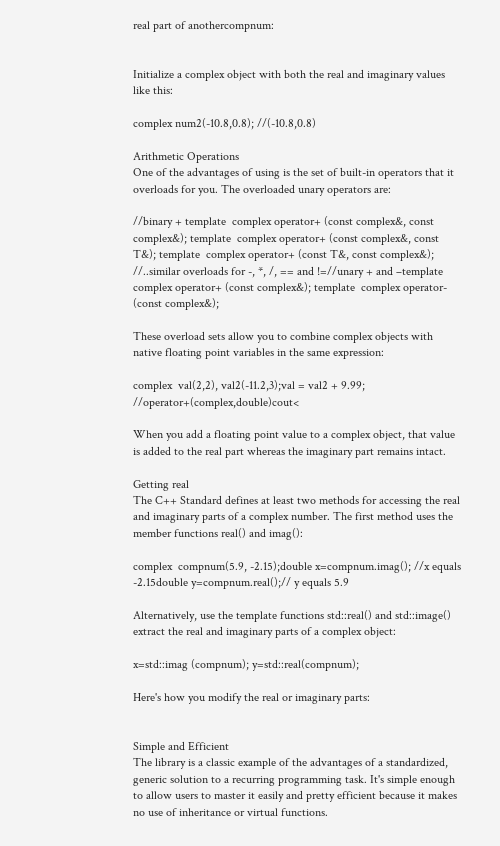real part of anothercompnum:


Initialize a complex object with both the real and imaginary values like this:

complex num2(-10.8,0.8); //(-10.8,0.8)

Arithmetic Operations
One of the advantages of using is the set of built-in operators that it overloads for you. The overloaded unary operators are:

//binary + template  complex operator+ (const complex&, const complex&); template  complex operator+ (const complex&, const T&); template  complex operator+ (const T&, const complex&); //..similar overloads for -, *, /, == and !=//unary + and –template  complex operator+ (const complex&); template  complex operator- (const complex&);

These overload sets allow you to combine complex objects with native floating point variables in the same expression:

complex  val(2,2), val2(-11.2,3);val = val2 + 9.99; //operator+(complex,double)cout<

When you add a floating point value to a complex object, that value is added to the real part whereas the imaginary part remains intact.

Getting real
The C++ Standard defines at least two methods for accessing the real and imaginary parts of a complex number. The first method uses the member functions real() and imag():

complex  compnum(5.9, -2.15);double x=compnum.imag(); //x equals -2.15double y=compnum.real();// y equals 5.9

Alternatively, use the template functions std::real() and std::image() extract the real and imaginary parts of a complex object:

x=std::imag (compnum); y=std::real(compnum);

Here's how you modify the real or imaginary parts:


Simple and Efficient
The library is a classic example of the advantages of a standardized, generic solution to a recurring programming task. It's simple enough to allow users to master it easily and pretty efficient because it makes no use of inheritance or virtual functions.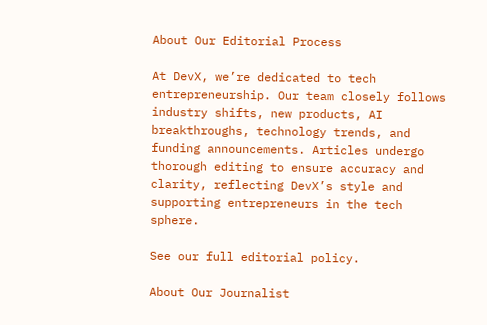About Our Editorial Process

At DevX, we’re dedicated to tech entrepreneurship. Our team closely follows industry shifts, new products, AI breakthroughs, technology trends, and funding announcements. Articles undergo thorough editing to ensure accuracy and clarity, reflecting DevX’s style and supporting entrepreneurs in the tech sphere.

See our full editorial policy.

About Our Journalist